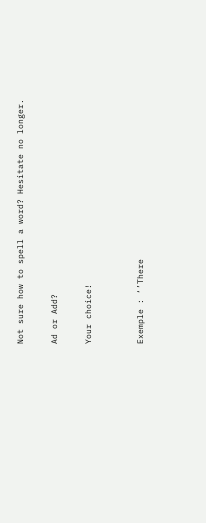Not sure how to spell a word? Hesitate no longer.

Ad or Add?

Your choice!


Exemple : ‘’There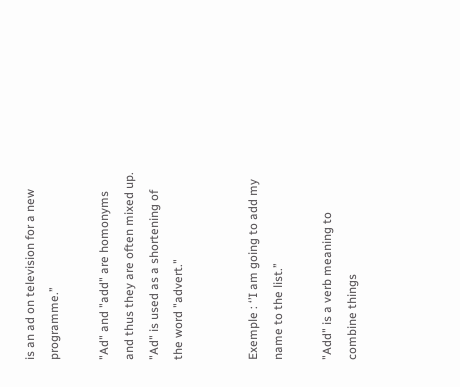is an ad on television for a new programme.’’

"Ad" and "add" are homonyms and thus they are often mixed up. "Ad" is used as a shortening of the word "advert."


Exemple : ‘’I am going to add my name to the list.’’

"Add" is a verb meaning to combine things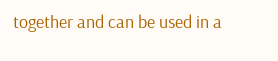together and can be used in a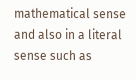mathematical sense and also in a literal sense such as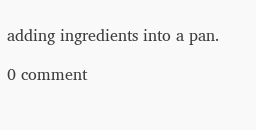adding ingredients into a pan.

0 comment